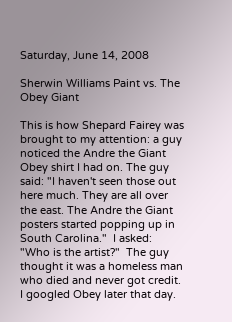Saturday, June 14, 2008

Sherwin Williams Paint vs. The Obey Giant

This is how Shepard Fairey was brought to my attention: a guy noticed the Andre the Giant Obey shirt I had on. The guy said: "I haven't seen those out here much. They are all over the east. The Andre the Giant posters started popping up in South Carolina."  I asked: "Who is the artist?"  The guy thought it was a homeless man who died and never got credit. I googled Obey later that day.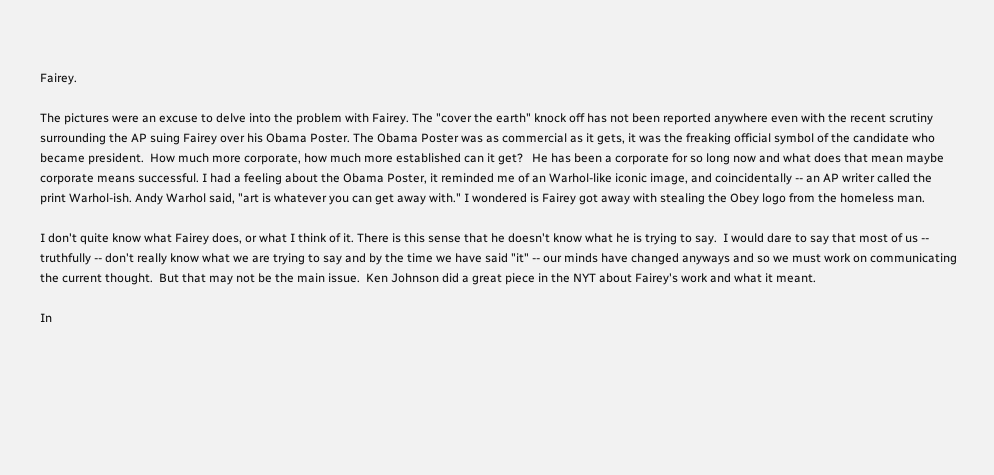Fairey.

The pictures were an excuse to delve into the problem with Fairey. The "cover the earth" knock off has not been reported anywhere even with the recent scrutiny surrounding the AP suing Fairey over his Obama Poster. The Obama Poster was as commercial as it gets, it was the freaking official symbol of the candidate who became president.  How much more corporate, how much more established can it get?   He has been a corporate for so long now and what does that mean maybe corporate means successful. I had a feeling about the Obama Poster, it reminded me of an Warhol-like iconic image, and coincidentally -- an AP writer called the print Warhol-ish. Andy Warhol said, "art is whatever you can get away with." I wondered is Fairey got away with stealing the Obey logo from the homeless man.

I don't quite know what Fairey does, or what I think of it. There is this sense that he doesn't know what he is trying to say.  I would dare to say that most of us -- truthfully -- don't really know what we are trying to say and by the time we have said "it" -- our minds have changed anyways and so we must work on communicating the current thought.  But that may not be the main issue.  Ken Johnson did a great piece in the NYT about Fairey's work and what it meant.

In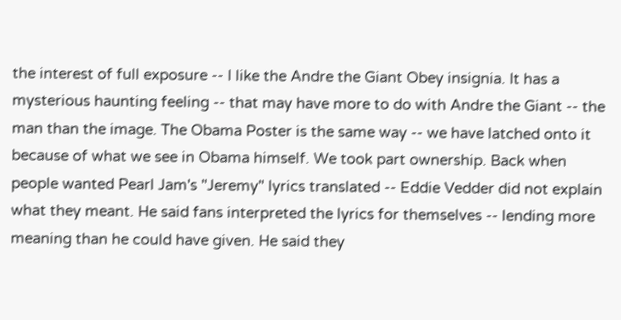the interest of full exposure -- I like the Andre the Giant Obey insignia. It has a mysterious haunting feeling -- that may have more to do with Andre the Giant -- the man than the image. The Obama Poster is the same way -- we have latched onto it because of what we see in Obama himself. We took part ownership. Back when people wanted Pearl Jam's "Jeremy" lyrics translated -- Eddie Vedder did not explain what they meant. He said fans interpreted the lyrics for themselves -- lending more meaning than he could have given. He said they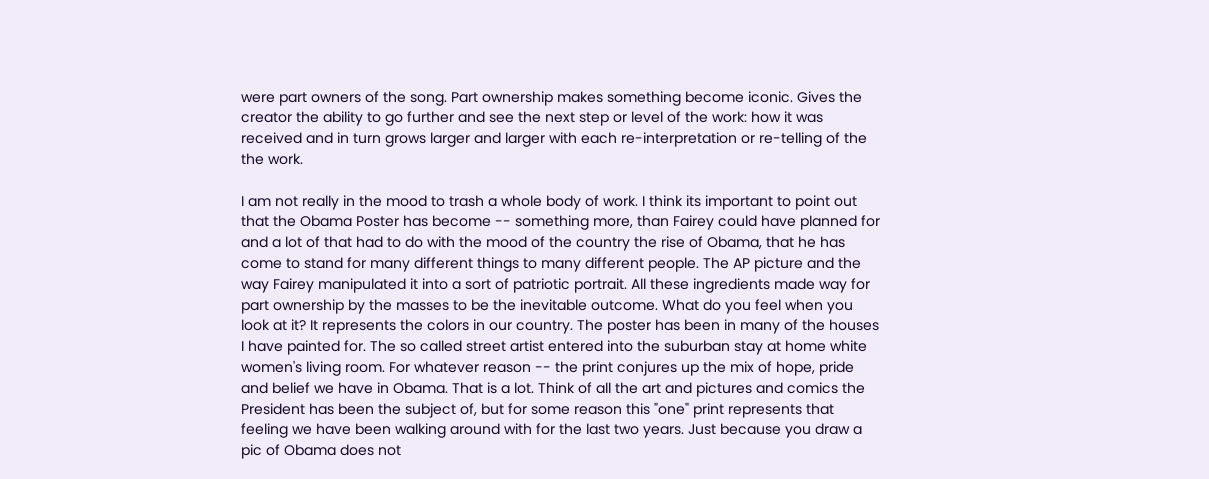were part owners of the song. Part ownership makes something become iconic. Gives the creator the ability to go further and see the next step or level of the work: how it was received and in turn grows larger and larger with each re-interpretation or re-telling of the the work.

I am not really in the mood to trash a whole body of work. I think its important to point out that the Obama Poster has become -- something more, than Fairey could have planned for and a lot of that had to do with the mood of the country the rise of Obama, that he has come to stand for many different things to many different people. The AP picture and the way Fairey manipulated it into a sort of patriotic portrait. All these ingredients made way for part ownership by the masses to be the inevitable outcome. What do you feel when you look at it? It represents the colors in our country. The poster has been in many of the houses I have painted for. The so called street artist entered into the suburban stay at home white women's living room. For whatever reason -- the print conjures up the mix of hope, pride and belief we have in Obama. That is a lot. Think of all the art and pictures and comics the President has been the subject of, but for some reason this "one" print represents that feeling we have been walking around with for the last two years. Just because you draw a pic of Obama does not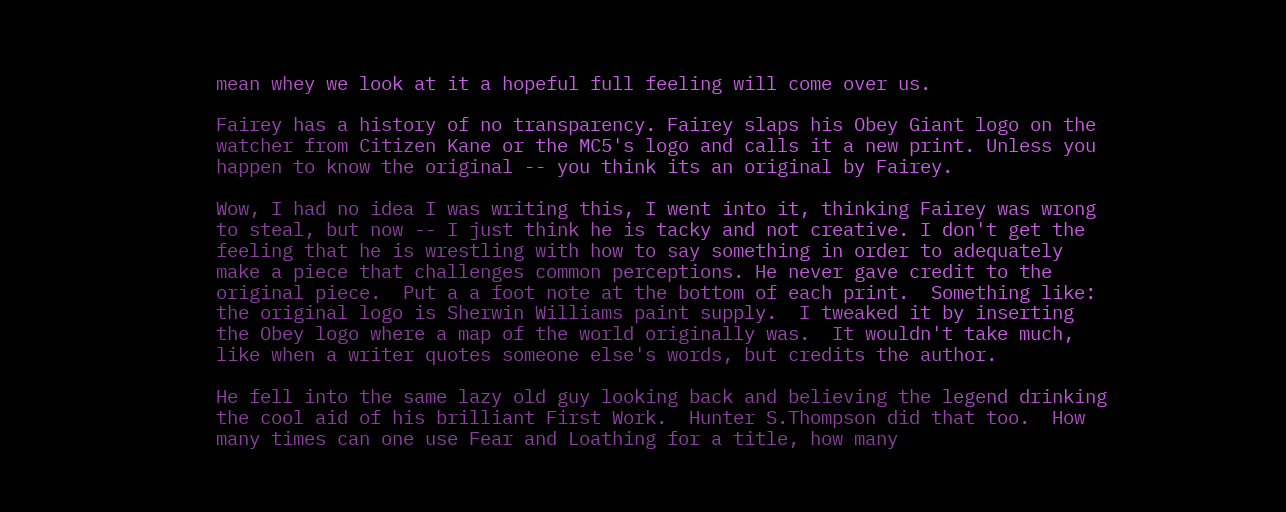mean whey we look at it a hopeful full feeling will come over us.

Fairey has a history of no transparency. Fairey slaps his Obey Giant logo on the watcher from Citizen Kane or the MC5's logo and calls it a new print. Unless you happen to know the original -- you think its an original by Fairey.

Wow, I had no idea I was writing this, I went into it, thinking Fairey was wrong to steal, but now -- I just think he is tacky and not creative. I don't get the feeling that he is wrestling with how to say something in order to adequately make a piece that challenges common perceptions. He never gave credit to the original piece.  Put a a foot note at the bottom of each print.  Something like: the original logo is Sherwin Williams paint supply.  I tweaked it by inserting the Obey logo where a map of the world originally was.  It wouldn't take much, like when a writer quotes someone else's words, but credits the author.

He fell into the same lazy old guy looking back and believing the legend drinking the cool aid of his brilliant First Work.  Hunter S.Thompson did that too.  How many times can one use Fear and Loathing for a title, how many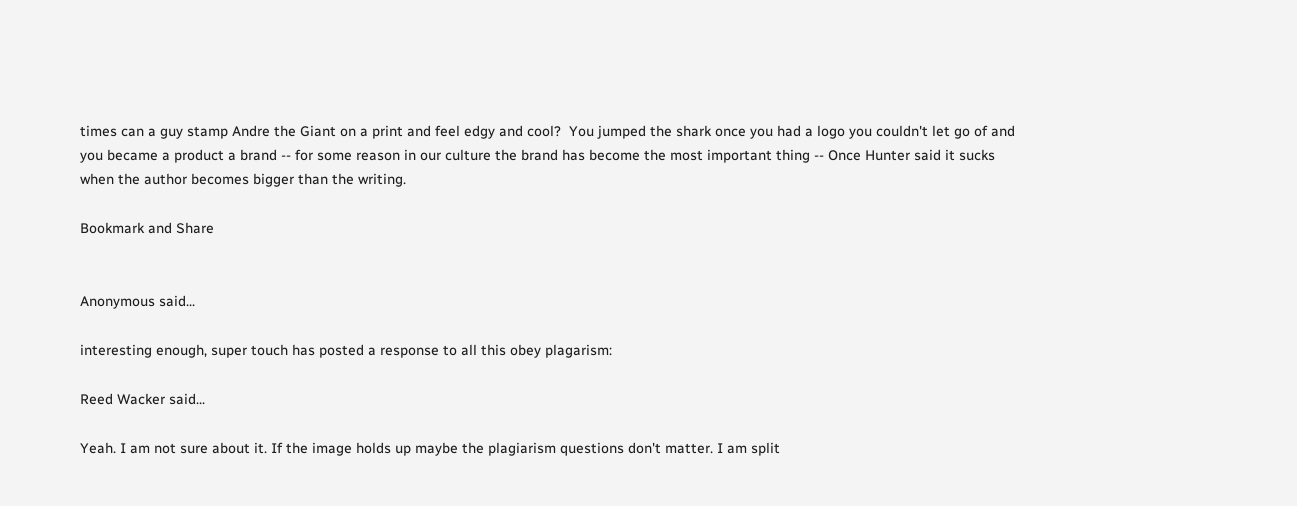times can a guy stamp Andre the Giant on a print and feel edgy and cool?  You jumped the shark once you had a logo you couldn't let go of and you became a product a brand -- for some reason in our culture the brand has become the most important thing -- Once Hunter said it sucks when the author becomes bigger than the writing.

Bookmark and Share


Anonymous said...

interesting enough, super touch has posted a response to all this obey plagarism:

Reed Wacker said...

Yeah. I am not sure about it. If the image holds up maybe the plagiarism questions don't matter. I am split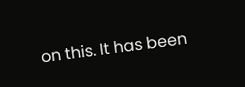on this. It has been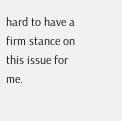hard to have a firm stance on this issue for me.